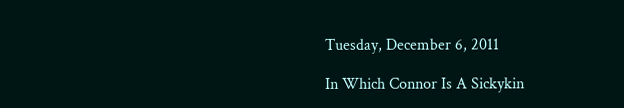Tuesday, December 6, 2011

In Which Connor Is A Sickykin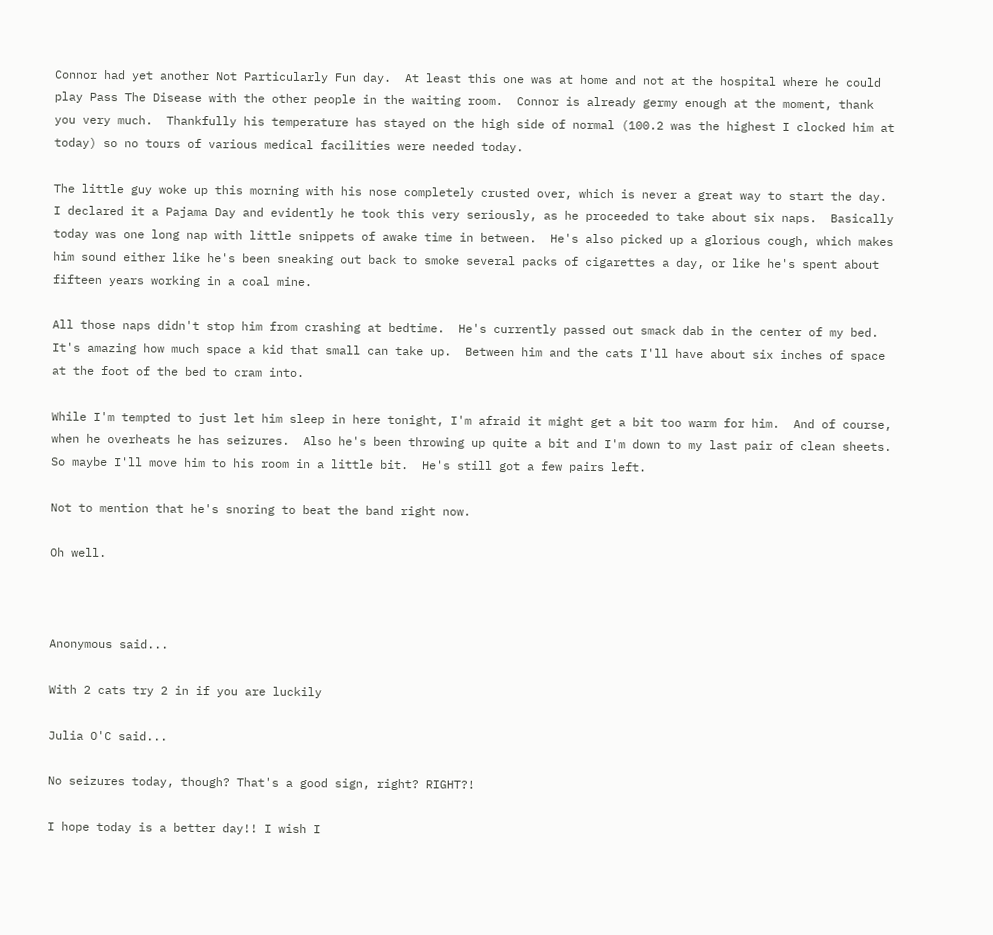Connor had yet another Not Particularly Fun day.  At least this one was at home and not at the hospital where he could play Pass The Disease with the other people in the waiting room.  Connor is already germy enough at the moment, thank you very much.  Thankfully his temperature has stayed on the high side of normal (100.2 was the highest I clocked him at today) so no tours of various medical facilities were needed today.

The little guy woke up this morning with his nose completely crusted over, which is never a great way to start the day.  I declared it a Pajama Day and evidently he took this very seriously, as he proceeded to take about six naps.  Basically today was one long nap with little snippets of awake time in between.  He's also picked up a glorious cough, which makes him sound either like he's been sneaking out back to smoke several packs of cigarettes a day, or like he's spent about fifteen years working in a coal mine.

All those naps didn't stop him from crashing at bedtime.  He's currently passed out smack dab in the center of my bed.  It's amazing how much space a kid that small can take up.  Between him and the cats I'll have about six inches of space at the foot of the bed to cram into.

While I'm tempted to just let him sleep in here tonight, I'm afraid it might get a bit too warm for him.  And of course, when he overheats he has seizures.  Also he's been throwing up quite a bit and I'm down to my last pair of clean sheets.  So maybe I'll move him to his room in a little bit.  He's still got a few pairs left.

Not to mention that he's snoring to beat the band right now.

Oh well.



Anonymous said...

With 2 cats try 2 in if you are luckily

Julia O'C said...

No seizures today, though? That's a good sign, right? RIGHT?!

I hope today is a better day!! I wish I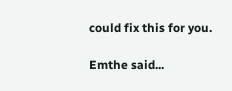could fix this for you.

Emthe said...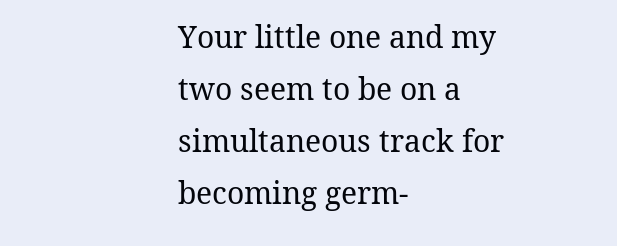Your little one and my two seem to be on a simultaneous track for becoming germ-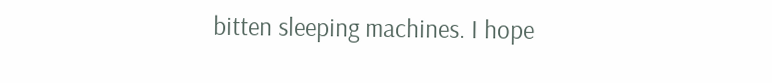bitten sleeping machines. I hope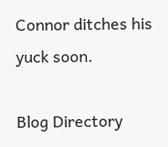Connor ditches his yuck soon.

Blog Directory